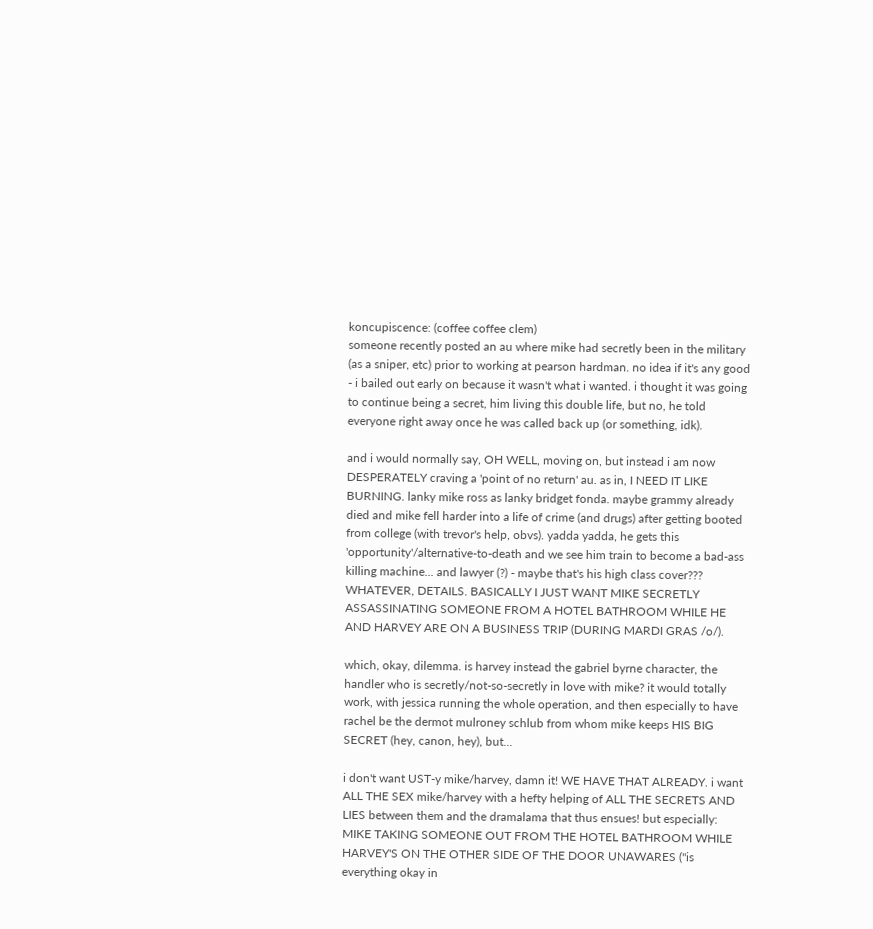koncupiscence: (coffee coffee clem)
someone recently posted an au where mike had secretly been in the military (as a sniper, etc) prior to working at pearson hardman. no idea if it's any good - i bailed out early on because it wasn't what i wanted. i thought it was going to continue being a secret, him living this double life, but no, he told everyone right away once he was called back up (or something, idk).

and i would normally say, OH WELL, moving on, but instead i am now DESPERATELY craving a 'point of no return' au. as in, I NEED IT LIKE BURNING. lanky mike ross as lanky bridget fonda. maybe grammy already died and mike fell harder into a life of crime (and drugs) after getting booted from college (with trevor's help, obvs). yadda yadda, he gets this 'opportunity'/alternative-to-death and we see him train to become a bad-ass killing machine... and lawyer (?) - maybe that's his high class cover??? WHATEVER, DETAILS. BASICALLY I JUST WANT MIKE SECRETLY ASSASSINATING SOMEONE FROM A HOTEL BATHROOM WHILE HE AND HARVEY ARE ON A BUSINESS TRIP (DURING MARDI GRAS /o/).

which, okay, dilemma. is harvey instead the gabriel byrne character, the handler who is secretly/not-so-secretly in love with mike? it would totally work, with jessica running the whole operation, and then especially to have rachel be the dermot mulroney schlub from whom mike keeps HIS BIG SECRET (hey, canon, hey), but...

i don't want UST-y mike/harvey, damn it! WE HAVE THAT ALREADY. i want ALL THE SEX mike/harvey with a hefty helping of ALL THE SECRETS AND LIES between them and the dramalama that thus ensues! but especially: MIKE TAKING SOMEONE OUT FROM THE HOTEL BATHROOM WHILE HARVEY'S ON THE OTHER SIDE OF THE DOOR UNAWARES ("is everything okay in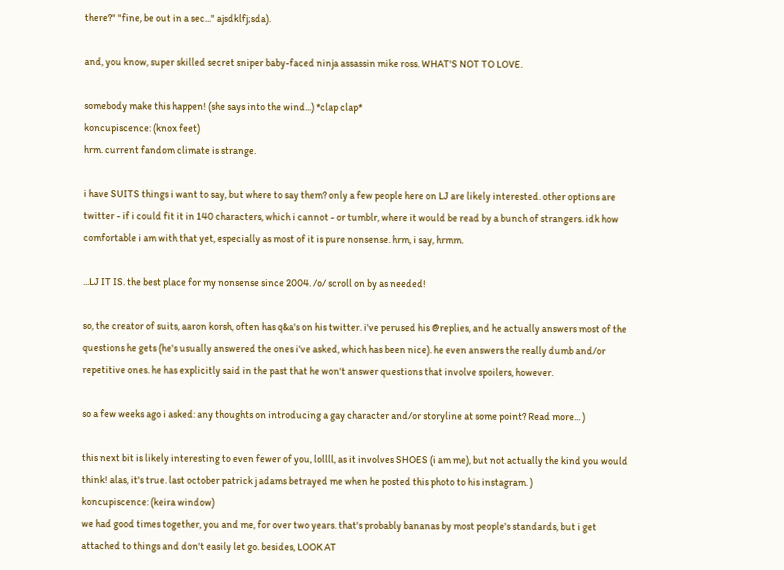there?" "fine, be out in a sec..." ajsdklfj;sda).

and, you know, super skilled secret sniper baby-faced ninja assassin mike ross. WHAT'S NOT TO LOVE.

somebody make this happen! (she says into the wind...) *clap clap*
koncupiscence: (knox feet)
hrm. current fandom climate is strange.

i have SUITS things i want to say, but where to say them? only a few people here on LJ are likely interested. other options are twitter - if i could fit it in 140 characters, which i cannot - or tumblr, where it would be read by a bunch of strangers. idk how comfortable i am with that yet, especially as most of it is pure nonsense. hrm, i say, hrmm.

...LJ IT IS. the best place for my nonsense since 2004. /o/ scroll on by as needed!

so, the creator of suits, aaron korsh, often has q&a's on his twitter. i've perused his @replies, and he actually answers most of the questions he gets (he's usually answered the ones i've asked, which has been nice). he even answers the really dumb and/or repetitive ones. he has explicitly said in the past that he won't answer questions that involve spoilers, however.

so a few weeks ago i asked: any thoughts on introducing a gay character and/or storyline at some point? Read more... )

this next bit is likely interesting to even fewer of you, lollll, as it involves SHOES (i am me), but not actually the kind you would think! alas, it's true. last october patrick j adams betrayed me when he posted this photo to his instagram. )
koncupiscence: (keira window)
we had good times together, you and me, for over two years. that's probably bananas by most people's standards, but i get attached to things and don't easily let go. besides, LOOK AT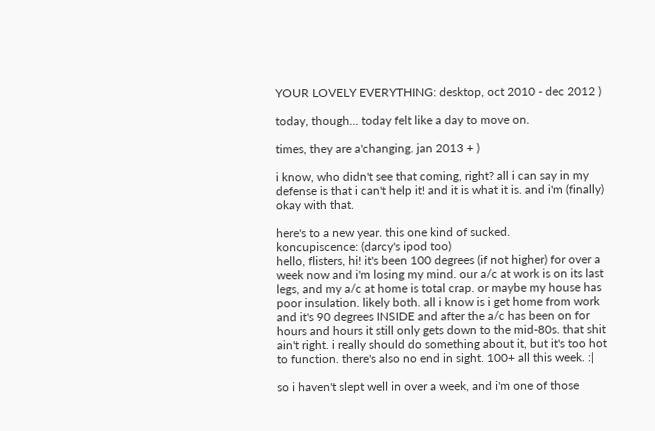YOUR LOVELY EVERYTHING: desktop, oct 2010 - dec 2012 )

today, though... today felt like a day to move on.

times, they are a'changing. jan 2013 + )

i know, who didn't see that coming, right? all i can say in my defense is that i can't help it! and it is what it is. and i'm (finally) okay with that.

here's to a new year. this one kind of sucked.
koncupiscence: (darcy's ipod too)
hello, flisters, hi! it's been 100 degrees (if not higher) for over a week now and i'm losing my mind. our a/c at work is on its last legs, and my a/c at home is total crap. or maybe my house has poor insulation. likely both. all i know is i get home from work and it's 90 degrees INSIDE and after the a/c has been on for hours and hours it still only gets down to the mid-80s. that shit ain't right. i really should do something about it, but it's too hot to function. there's also no end in sight. 100+ all this week. :|

so i haven't slept well in over a week, and i'm one of those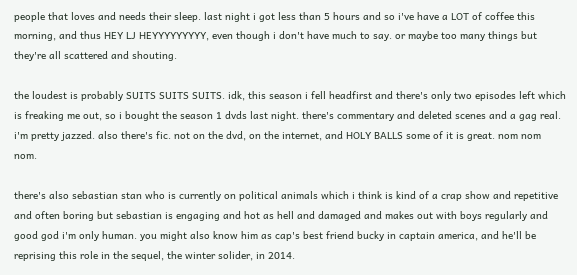people that loves and needs their sleep. last night i got less than 5 hours and so i've have a LOT of coffee this morning, and thus HEY LJ HEYYYYYYYYY, even though i don't have much to say. or maybe too many things but they're all scattered and shouting.

the loudest is probably SUITS SUITS SUITS. idk, this season i fell headfirst and there's only two episodes left which is freaking me out, so i bought the season 1 dvds last night. there's commentary and deleted scenes and a gag real. i'm pretty jazzed. also there's fic. not on the dvd, on the internet, and HOLY BALLS some of it is great. nom nom nom.

there's also sebastian stan who is currently on political animals which i think is kind of a crap show and repetitive and often boring but sebastian is engaging and hot as hell and damaged and makes out with boys regularly and good god i'm only human. you might also know him as cap's best friend bucky in captain america, and he'll be reprising this role in the sequel, the winter solider, in 2014.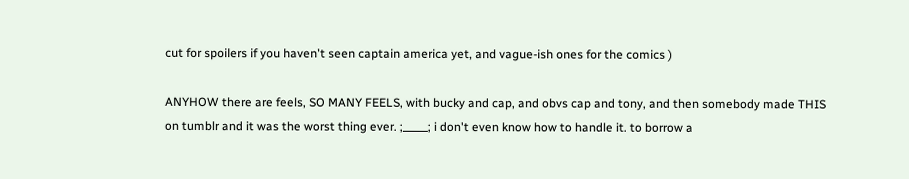cut for spoilers if you haven't seen captain america yet, and vague-ish ones for the comics )

ANYHOW there are feels, SO MANY FEELS, with bucky and cap, and obvs cap and tony, and then somebody made THIS on tumblr and it was the worst thing ever. ;_____; i don't even know how to handle it. to borrow a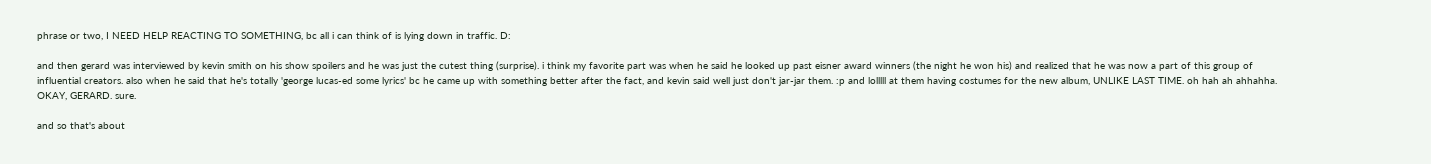phrase or two, I NEED HELP REACTING TO SOMETHING, bc all i can think of is lying down in traffic. D:

and then gerard was interviewed by kevin smith on his show spoilers and he was just the cutest thing (surprise). i think my favorite part was when he said he looked up past eisner award winners (the night he won his) and realized that he was now a part of this group of influential creators. also when he said that he's totally 'george lucas-ed some lyrics' bc he came up with something better after the fact, and kevin said well just don't jar-jar them. :p and lolllll at them having costumes for the new album, UNLIKE LAST TIME. oh hah ah ahhahha. OKAY, GERARD. sure.

and so that's about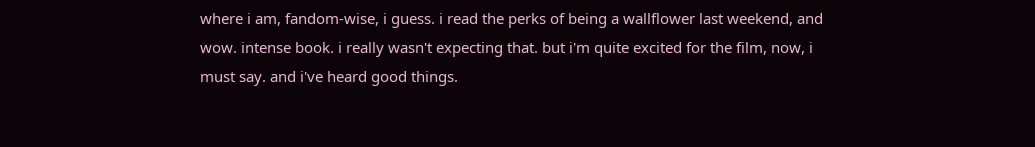where i am, fandom-wise, i guess. i read the perks of being a wallflower last weekend, and wow. intense book. i really wasn't expecting that. but i'm quite excited for the film, now, i must say. and i've heard good things.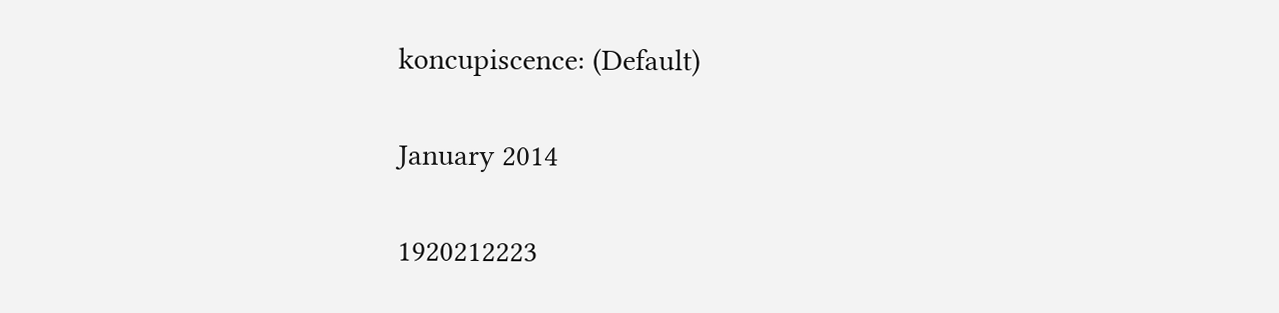koncupiscence: (Default)

January 2014

1920212223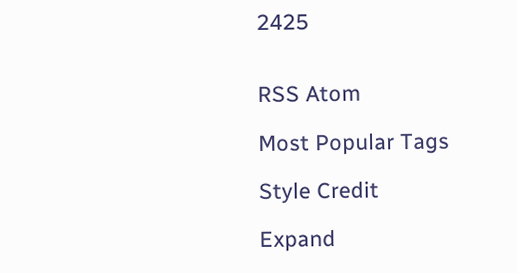2425


RSS Atom

Most Popular Tags

Style Credit

Expand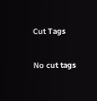Cut Tags

No cut tags